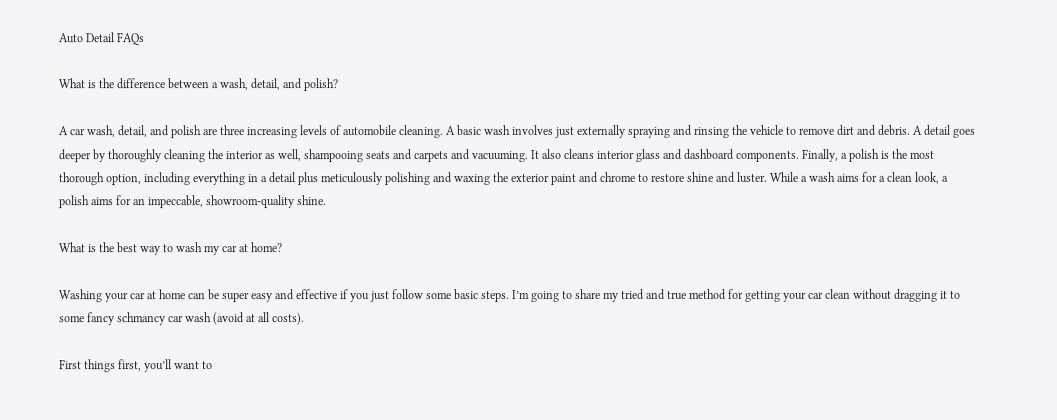Auto Detail FAQs

What is the difference between a wash, detail, and polish?

A car wash, detail, and polish are three increasing levels of automobile cleaning. A basic wash involves just externally spraying and rinsing the vehicle to remove dirt and debris. A detail goes deeper by thoroughly cleaning the interior as well, shampooing seats and carpets and vacuuming. It also cleans interior glass and dashboard components. Finally, a polish is the most thorough option, including everything in a detail plus meticulously polishing and waxing the exterior paint and chrome to restore shine and luster. While a wash aims for a clean look, a polish aims for an impeccable, showroom-quality shine.

What is the best way to wash my car at home?

Washing your car at home can be super easy and effective if you just follow some basic steps. I’m going to share my tried and true method for getting your car clean without dragging it to some fancy schmancy car wash (avoid at all costs).

First things first, you’ll want to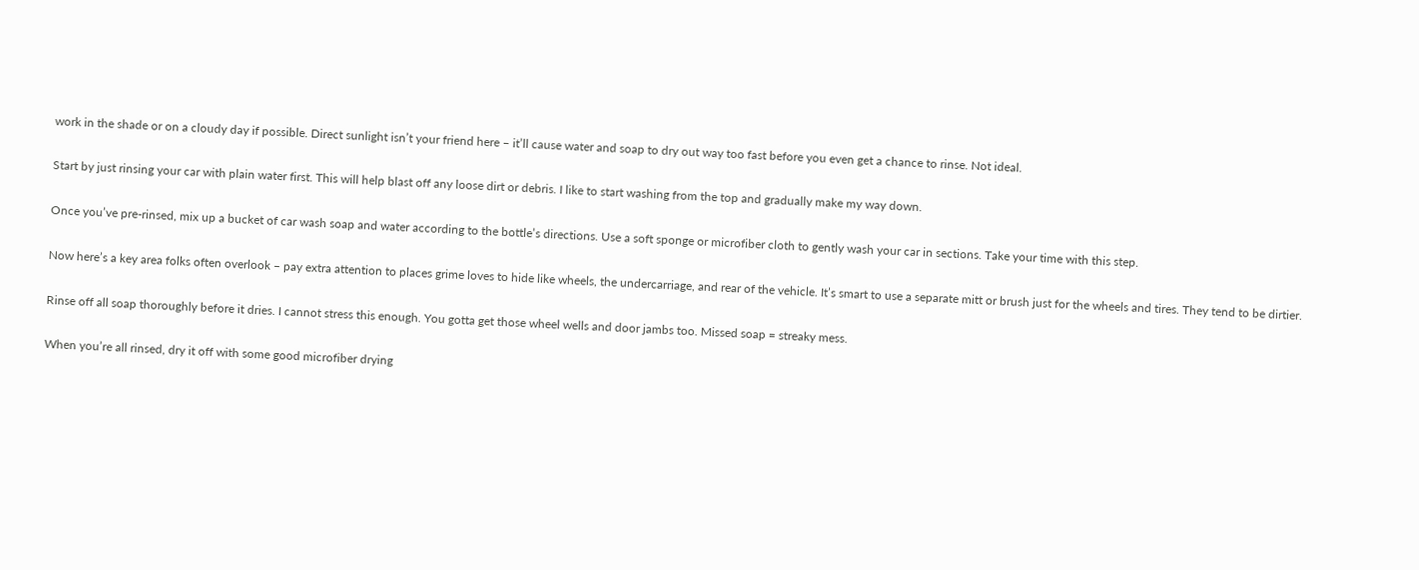work in the shade or on a cloudy day if possible. Direct sunlight isn’t your friend here – it’ll cause water and soap to dry out way too fast before you even get a chance to rinse. Not ideal.

Start by just rinsing your car with plain water first. This will help blast off any loose dirt or debris. I like to start washing from the top and gradually make my way down.

Once you’ve pre-rinsed, mix up a bucket of car wash soap and water according to the bottle’s directions. Use a soft sponge or microfiber cloth to gently wash your car in sections. Take your time with this step.

Now here’s a key area folks often overlook – pay extra attention to places grime loves to hide like wheels, the undercarriage, and rear of the vehicle. It’s smart to use a separate mitt or brush just for the wheels and tires. They tend to be dirtier.

Rinse off all soap thoroughly before it dries. I cannot stress this enough. You gotta get those wheel wells and door jambs too. Missed soap = streaky mess.

When you’re all rinsed, dry it off with some good microfiber drying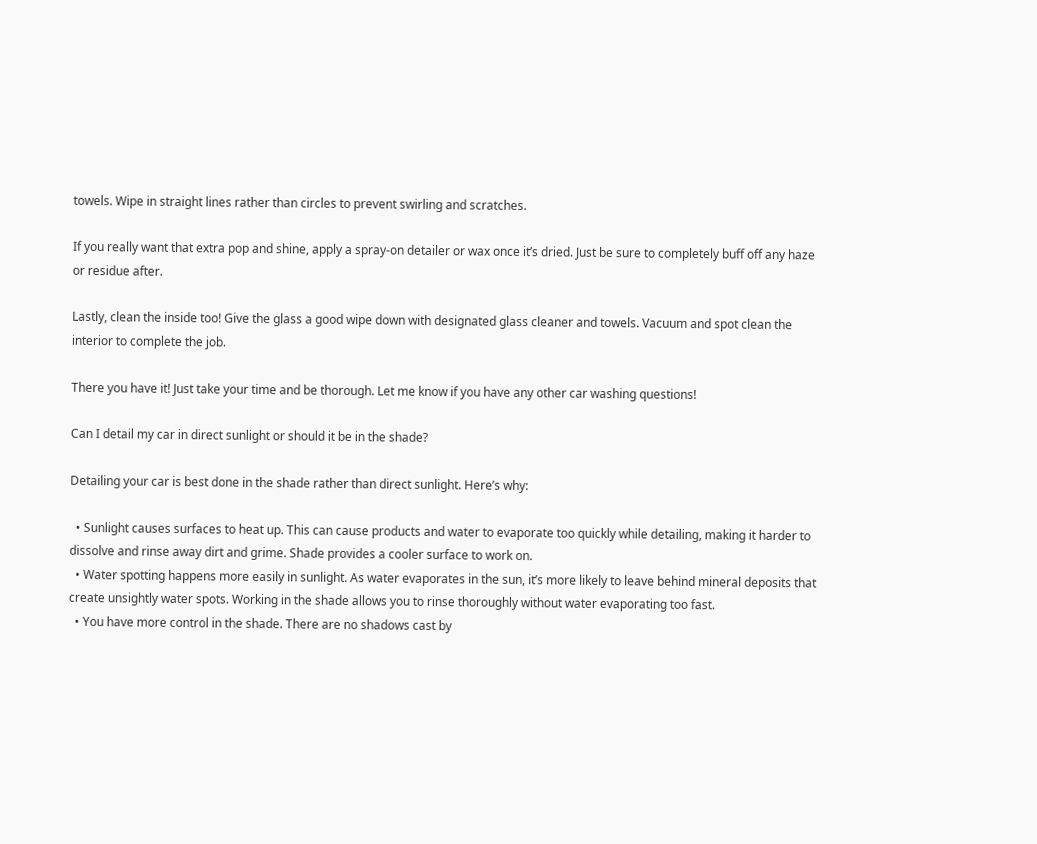towels. Wipe in straight lines rather than circles to prevent swirling and scratches.

If you really want that extra pop and shine, apply a spray-on detailer or wax once it’s dried. Just be sure to completely buff off any haze or residue after.

Lastly, clean the inside too! Give the glass a good wipe down with designated glass cleaner and towels. Vacuum and spot clean the interior to complete the job.

There you have it! Just take your time and be thorough. Let me know if you have any other car washing questions!

Can I detail my car in direct sunlight or should it be in the shade?

Detailing your car is best done in the shade rather than direct sunlight. Here’s why:

  • Sunlight causes surfaces to heat up. This can cause products and water to evaporate too quickly while detailing, making it harder to dissolve and rinse away dirt and grime. Shade provides a cooler surface to work on.
  • Water spotting happens more easily in sunlight. As water evaporates in the sun, it’s more likely to leave behind mineral deposits that create unsightly water spots. Working in the shade allows you to rinse thoroughly without water evaporating too fast.
  • You have more control in the shade. There are no shadows cast by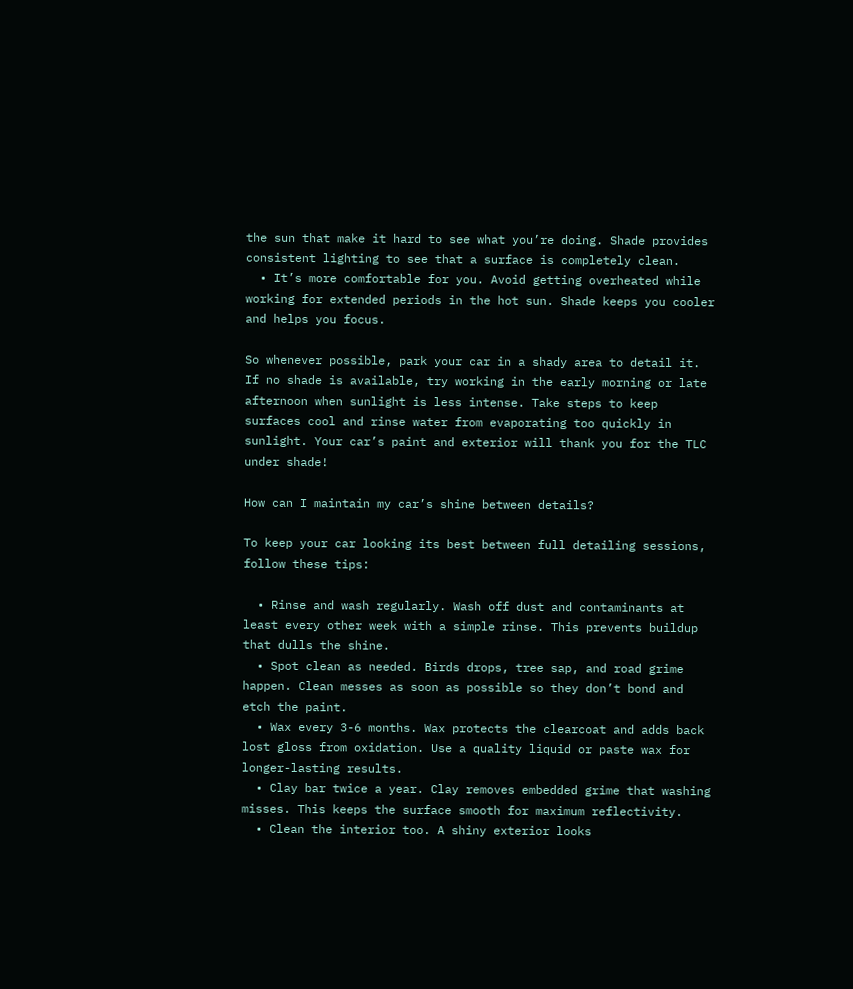the sun that make it hard to see what you’re doing. Shade provides consistent lighting to see that a surface is completely clean.
  • It’s more comfortable for you. Avoid getting overheated while working for extended periods in the hot sun. Shade keeps you cooler and helps you focus.

So whenever possible, park your car in a shady area to detail it. If no shade is available, try working in the early morning or late afternoon when sunlight is less intense. Take steps to keep surfaces cool and rinse water from evaporating too quickly in sunlight. Your car’s paint and exterior will thank you for the TLC under shade!

How can I maintain my car’s shine between details?

To keep your car looking its best between full detailing sessions, follow these tips:

  • Rinse and wash regularly. Wash off dust and contaminants at least every other week with a simple rinse. This prevents buildup that dulls the shine.
  • Spot clean as needed. Birds drops, tree sap, and road grime happen. Clean messes as soon as possible so they don’t bond and etch the paint.
  • Wax every 3-6 months. Wax protects the clearcoat and adds back lost gloss from oxidation. Use a quality liquid or paste wax for longer-lasting results.
  • Clay bar twice a year. Clay removes embedded grime that washing misses. This keeps the surface smooth for maximum reflectivity.
  • Clean the interior too. A shiny exterior looks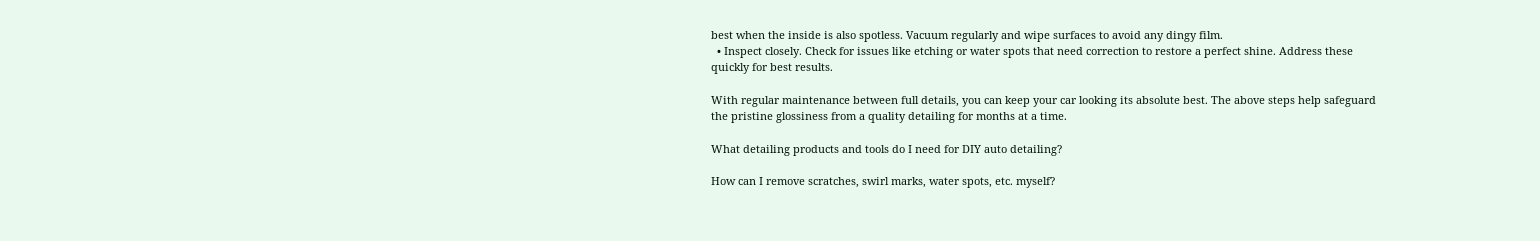best when the inside is also spotless. Vacuum regularly and wipe surfaces to avoid any dingy film.
  • Inspect closely. Check for issues like etching or water spots that need correction to restore a perfect shine. Address these quickly for best results.

With regular maintenance between full details, you can keep your car looking its absolute best. The above steps help safeguard the pristine glossiness from a quality detailing for months at a time.

What detailing products and tools do I need for DIY auto detailing?

How can I remove scratches, swirl marks, water spots, etc. myself?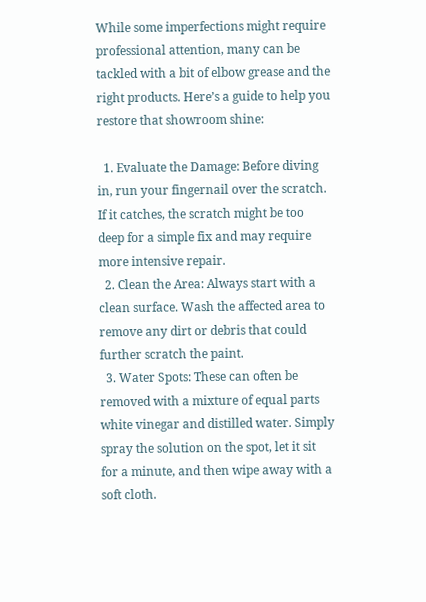While some imperfections might require professional attention, many can be tackled with a bit of elbow grease and the right products. Here’s a guide to help you restore that showroom shine:

  1. Evaluate the Damage: Before diving in, run your fingernail over the scratch. If it catches, the scratch might be too deep for a simple fix and may require more intensive repair.
  2. Clean the Area: Always start with a clean surface. Wash the affected area to remove any dirt or debris that could further scratch the paint.
  3. Water Spots: These can often be removed with a mixture of equal parts white vinegar and distilled water. Simply spray the solution on the spot, let it sit for a minute, and then wipe away with a soft cloth.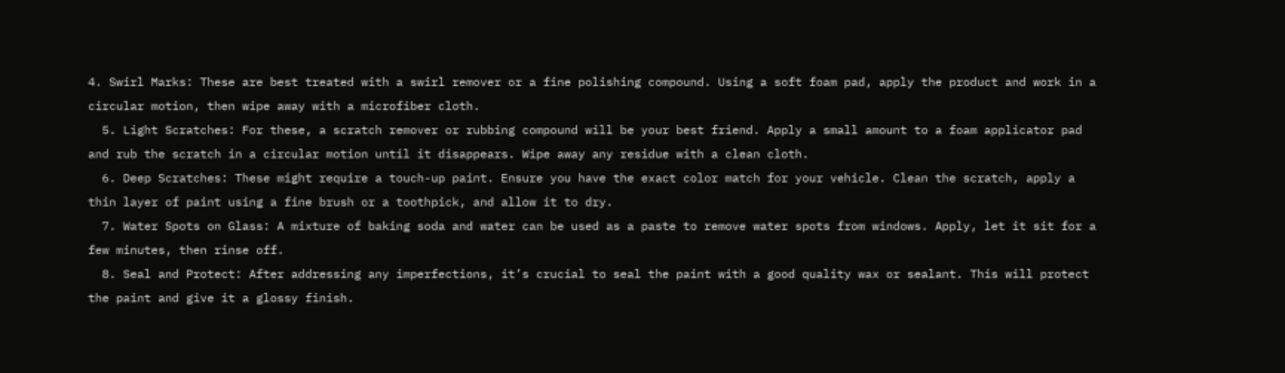4. Swirl Marks: These are best treated with a swirl remover or a fine polishing compound. Using a soft foam pad, apply the product and work in a circular motion, then wipe away with a microfiber cloth.
  5. Light Scratches: For these, a scratch remover or rubbing compound will be your best friend. Apply a small amount to a foam applicator pad and rub the scratch in a circular motion until it disappears. Wipe away any residue with a clean cloth.
  6. Deep Scratches: These might require a touch-up paint. Ensure you have the exact color match for your vehicle. Clean the scratch, apply a thin layer of paint using a fine brush or a toothpick, and allow it to dry.
  7. Water Spots on Glass: A mixture of baking soda and water can be used as a paste to remove water spots from windows. Apply, let it sit for a few minutes, then rinse off.
  8. Seal and Protect: After addressing any imperfections, it’s crucial to seal the paint with a good quality wax or sealant. This will protect the paint and give it a glossy finish.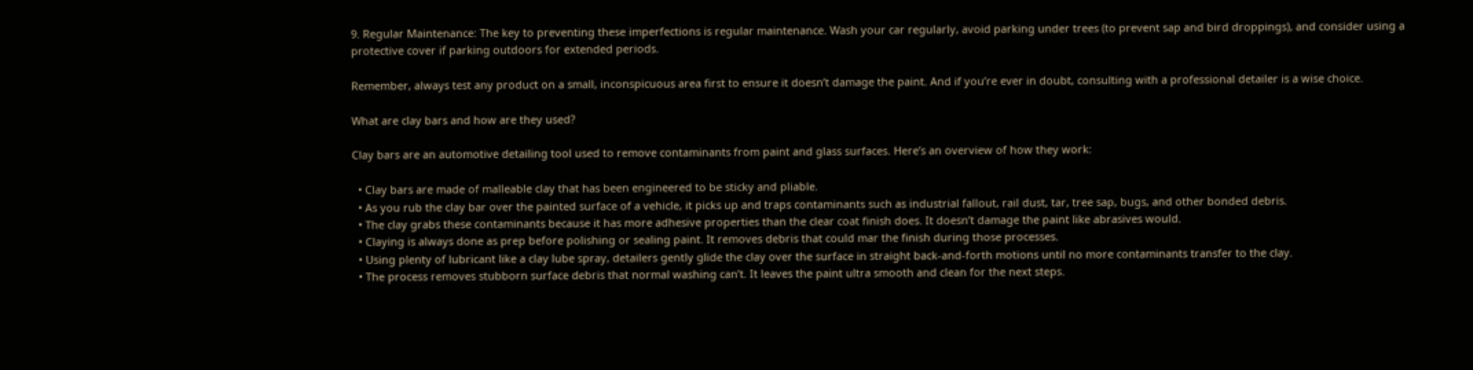9. Regular Maintenance: The key to preventing these imperfections is regular maintenance. Wash your car regularly, avoid parking under trees (to prevent sap and bird droppings), and consider using a protective cover if parking outdoors for extended periods.

Remember, always test any product on a small, inconspicuous area first to ensure it doesn’t damage the paint. And if you’re ever in doubt, consulting with a professional detailer is a wise choice.

What are clay bars and how are they used?

Clay bars are an automotive detailing tool used to remove contaminants from paint and glass surfaces. Here’s an overview of how they work:

  • Clay bars are made of malleable clay that has been engineered to be sticky and pliable.
  • As you rub the clay bar over the painted surface of a vehicle, it picks up and traps contaminants such as industrial fallout, rail dust, tar, tree sap, bugs, and other bonded debris.
  • The clay grabs these contaminants because it has more adhesive properties than the clear coat finish does. It doesn’t damage the paint like abrasives would.
  • Claying is always done as prep before polishing or sealing paint. It removes debris that could mar the finish during those processes.
  • Using plenty of lubricant like a clay lube spray, detailers gently glide the clay over the surface in straight back-and-forth motions until no more contaminants transfer to the clay.
  • The process removes stubborn surface debris that normal washing can’t. It leaves the paint ultra smooth and clean for the next steps.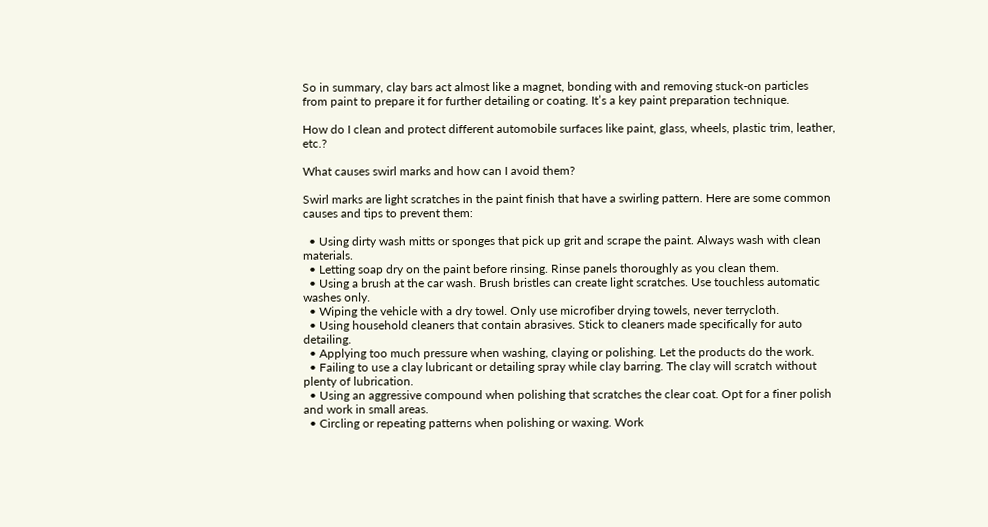So in summary, clay bars act almost like a magnet, bonding with and removing stuck-on particles from paint to prepare it for further detailing or coating. It’s a key paint preparation technique.

How do I clean and protect different automobile surfaces like paint, glass, wheels, plastic trim, leather, etc.?

What causes swirl marks and how can I avoid them?

Swirl marks are light scratches in the paint finish that have a swirling pattern. Here are some common causes and tips to prevent them:

  • Using dirty wash mitts or sponges that pick up grit and scrape the paint. Always wash with clean materials.
  • Letting soap dry on the paint before rinsing. Rinse panels thoroughly as you clean them.
  • Using a brush at the car wash. Brush bristles can create light scratches. Use touchless automatic washes only.
  • Wiping the vehicle with a dry towel. Only use microfiber drying towels, never terrycloth.
  • Using household cleaners that contain abrasives. Stick to cleaners made specifically for auto detailing.
  • Applying too much pressure when washing, claying or polishing. Let the products do the work.
  • Failing to use a clay lubricant or detailing spray while clay barring. The clay will scratch without plenty of lubrication.
  • Using an aggressive compound when polishing that scratches the clear coat. Opt for a finer polish and work in small areas.
  • Circling or repeating patterns when polishing or waxing. Work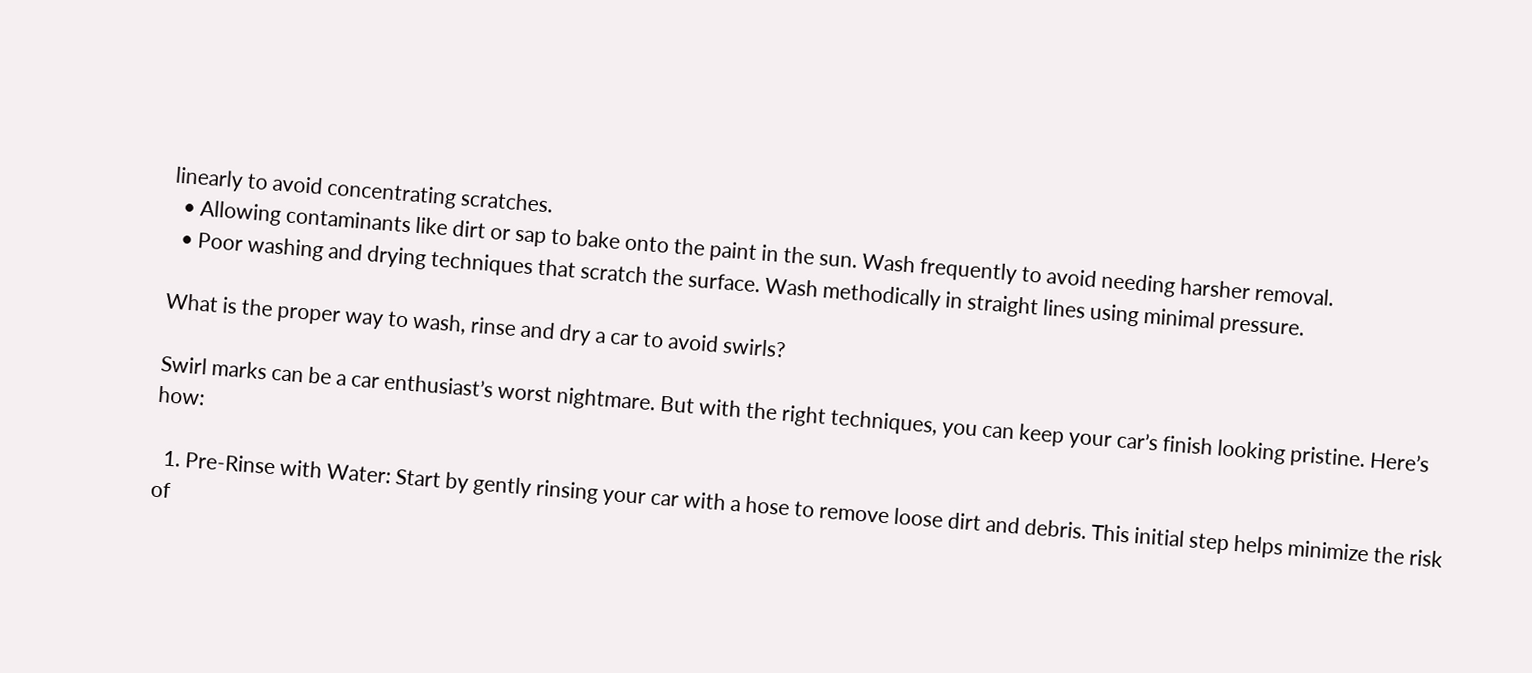linearly to avoid concentrating scratches.
  • Allowing contaminants like dirt or sap to bake onto the paint in the sun. Wash frequently to avoid needing harsher removal.
  • Poor washing and drying techniques that scratch the surface. Wash methodically in straight lines using minimal pressure.

What is the proper way to wash, rinse and dry a car to avoid swirls?

Swirl marks can be a car enthusiast’s worst nightmare. But with the right techniques, you can keep your car’s finish looking pristine. Here’s how:

  1. Pre-Rinse with Water: Start by gently rinsing your car with a hose to remove loose dirt and debris. This initial step helps minimize the risk of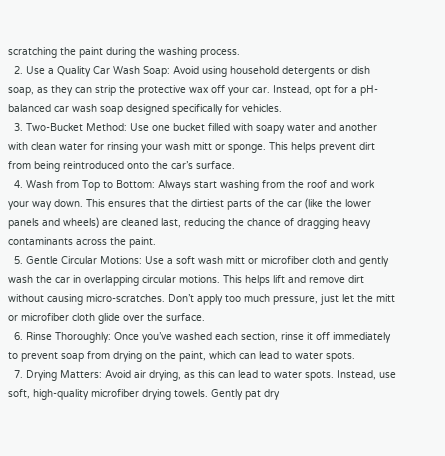scratching the paint during the washing process.
  2. Use a Quality Car Wash Soap: Avoid using household detergents or dish soap, as they can strip the protective wax off your car. Instead, opt for a pH-balanced car wash soap designed specifically for vehicles.
  3. Two-Bucket Method: Use one bucket filled with soapy water and another with clean water for rinsing your wash mitt or sponge. This helps prevent dirt from being reintroduced onto the car’s surface.
  4. Wash from Top to Bottom: Always start washing from the roof and work your way down. This ensures that the dirtiest parts of the car (like the lower panels and wheels) are cleaned last, reducing the chance of dragging heavy contaminants across the paint.
  5. Gentle Circular Motions: Use a soft wash mitt or microfiber cloth and gently wash the car in overlapping circular motions. This helps lift and remove dirt without causing micro-scratches. Don’t apply too much pressure, just let the mitt or microfiber cloth glide over the surface.
  6. Rinse Thoroughly: Once you’ve washed each section, rinse it off immediately to prevent soap from drying on the paint, which can lead to water spots.
  7. Drying Matters: Avoid air drying, as this can lead to water spots. Instead, use soft, high-quality microfiber drying towels. Gently pat dry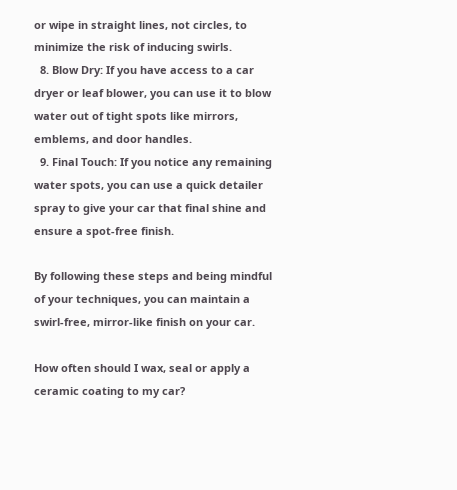or wipe in straight lines, not circles, to minimize the risk of inducing swirls.
  8. Blow Dry: If you have access to a car dryer or leaf blower, you can use it to blow water out of tight spots like mirrors, emblems, and door handles.
  9. Final Touch: If you notice any remaining water spots, you can use a quick detailer spray to give your car that final shine and ensure a spot-free finish.

By following these steps and being mindful of your techniques, you can maintain a swirl-free, mirror-like finish on your car.

How often should I wax, seal or apply a ceramic coating to my car?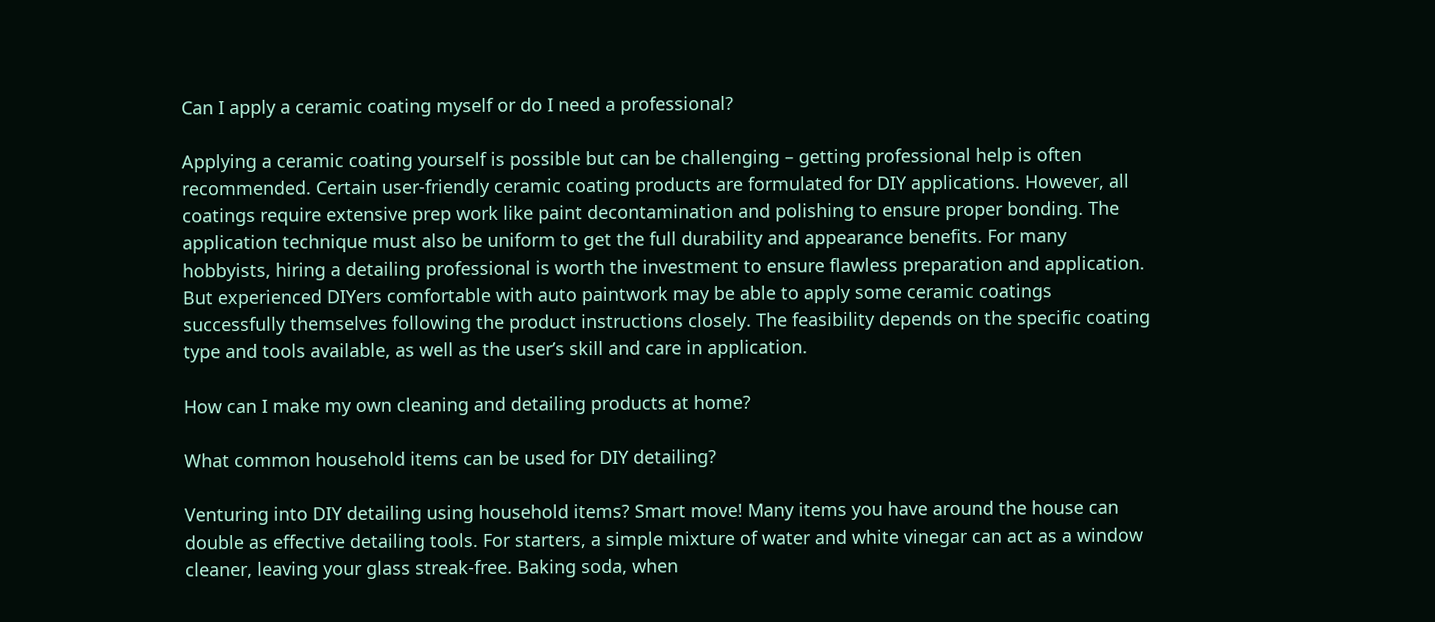Can I apply a ceramic coating myself or do I need a professional?

Applying a ceramic coating yourself is possible but can be challenging – getting professional help is often recommended. Certain user-friendly ceramic coating products are formulated for DIY applications. However, all coatings require extensive prep work like paint decontamination and polishing to ensure proper bonding. The application technique must also be uniform to get the full durability and appearance benefits. For many hobbyists, hiring a detailing professional is worth the investment to ensure flawless preparation and application. But experienced DIYers comfortable with auto paintwork may be able to apply some ceramic coatings successfully themselves following the product instructions closely. The feasibility depends on the specific coating type and tools available, as well as the user’s skill and care in application.

How can I make my own cleaning and detailing products at home?

What common household items can be used for DIY detailing?

Venturing into DIY detailing using household items? Smart move! Many items you have around the house can double as effective detailing tools. For starters, a simple mixture of water and white vinegar can act as a window cleaner, leaving your glass streak-free. Baking soda, when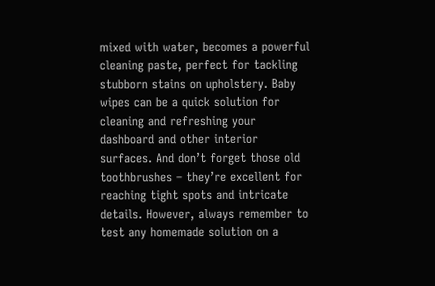mixed with water, becomes a powerful cleaning paste, perfect for tackling stubborn stains on upholstery. Baby wipes can be a quick solution for cleaning and refreshing your dashboard and other interior surfaces. And don’t forget those old toothbrushes – they’re excellent for reaching tight spots and intricate details. However, always remember to test any homemade solution on a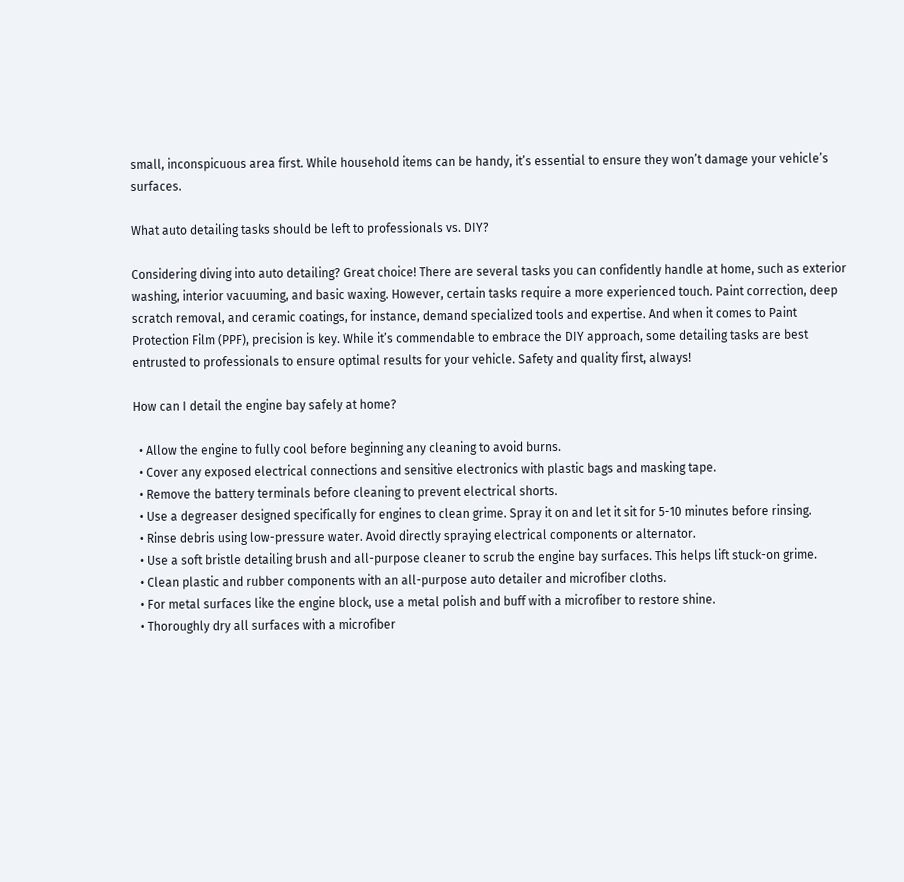small, inconspicuous area first. While household items can be handy, it’s essential to ensure they won’t damage your vehicle’s surfaces.

What auto detailing tasks should be left to professionals vs. DIY?

Considering diving into auto detailing? Great choice! There are several tasks you can confidently handle at home, such as exterior washing, interior vacuuming, and basic waxing. However, certain tasks require a more experienced touch. Paint correction, deep scratch removal, and ceramic coatings, for instance, demand specialized tools and expertise. And when it comes to Paint Protection Film (PPF), precision is key. While it’s commendable to embrace the DIY approach, some detailing tasks are best entrusted to professionals to ensure optimal results for your vehicle. Safety and quality first, always!

How can I detail the engine bay safely at home?

  • Allow the engine to fully cool before beginning any cleaning to avoid burns.
  • Cover any exposed electrical connections and sensitive electronics with plastic bags and masking tape.
  • Remove the battery terminals before cleaning to prevent electrical shorts.
  • Use a degreaser designed specifically for engines to clean grime. Spray it on and let it sit for 5-10 minutes before rinsing.
  • Rinse debris using low-pressure water. Avoid directly spraying electrical components or alternator.
  • Use a soft bristle detailing brush and all-purpose cleaner to scrub the engine bay surfaces. This helps lift stuck-on grime.
  • Clean plastic and rubber components with an all-purpose auto detailer and microfiber cloths.
  • For metal surfaces like the engine block, use a metal polish and buff with a microfiber to restore shine.
  • Thoroughly dry all surfaces with a microfiber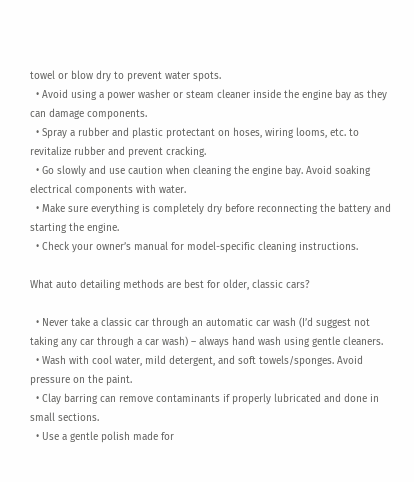towel or blow dry to prevent water spots.
  • Avoid using a power washer or steam cleaner inside the engine bay as they can damage components.
  • Spray a rubber and plastic protectant on hoses, wiring looms, etc. to revitalize rubber and prevent cracking.
  • Go slowly and use caution when cleaning the engine bay. Avoid soaking electrical components with water.
  • Make sure everything is completely dry before reconnecting the battery and starting the engine.
  • Check your owner’s manual for model-specific cleaning instructions.

What auto detailing methods are best for older, classic cars?

  • Never take a classic car through an automatic car wash (I’d suggest not taking any car through a car wash) – always hand wash using gentle cleaners.
  • Wash with cool water, mild detergent, and soft towels/sponges. Avoid pressure on the paint.
  • Clay barring can remove contaminants if properly lubricated and done in small sections.
  • Use a gentle polish made for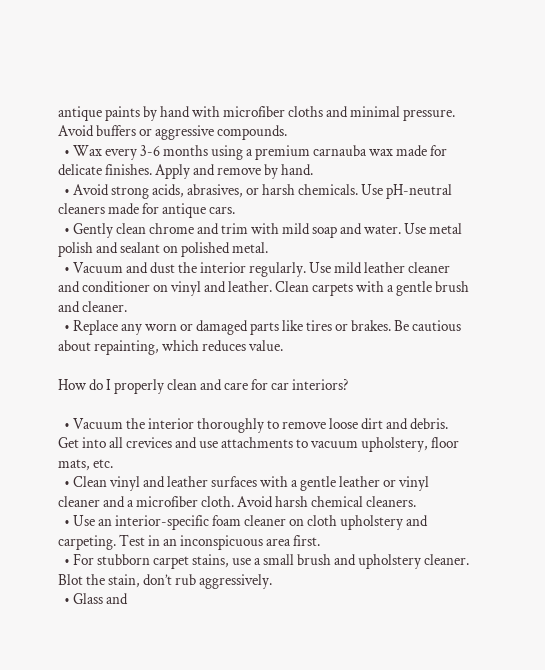antique paints by hand with microfiber cloths and minimal pressure. Avoid buffers or aggressive compounds.
  • Wax every 3-6 months using a premium carnauba wax made for delicate finishes. Apply and remove by hand.
  • Avoid strong acids, abrasives, or harsh chemicals. Use pH-neutral cleaners made for antique cars.
  • Gently clean chrome and trim with mild soap and water. Use metal polish and sealant on polished metal.
  • Vacuum and dust the interior regularly. Use mild leather cleaner and conditioner on vinyl and leather. Clean carpets with a gentle brush and cleaner.
  • Replace any worn or damaged parts like tires or brakes. Be cautious about repainting, which reduces value.

How do I properly clean and care for car interiors?

  • Vacuum the interior thoroughly to remove loose dirt and debris. Get into all crevices and use attachments to vacuum upholstery, floor mats, etc.
  • Clean vinyl and leather surfaces with a gentle leather or vinyl cleaner and a microfiber cloth. Avoid harsh chemical cleaners.
  • Use an interior-specific foam cleaner on cloth upholstery and carpeting. Test in an inconspicuous area first.
  • For stubborn carpet stains, use a small brush and upholstery cleaner. Blot the stain, don’t rub aggressively.
  • Glass and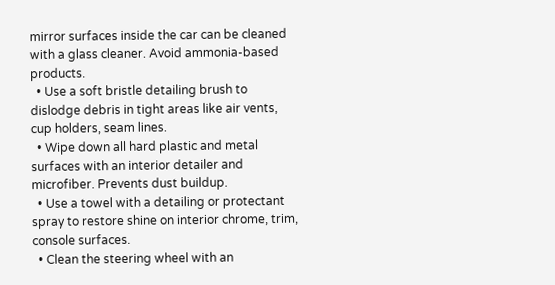mirror surfaces inside the car can be cleaned with a glass cleaner. Avoid ammonia-based products.
  • Use a soft bristle detailing brush to dislodge debris in tight areas like air vents, cup holders, seam lines.
  • Wipe down all hard plastic and metal surfaces with an interior detailer and microfiber. Prevents dust buildup.
  • Use a towel with a detailing or protectant spray to restore shine on interior chrome, trim, console surfaces.
  • Clean the steering wheel with an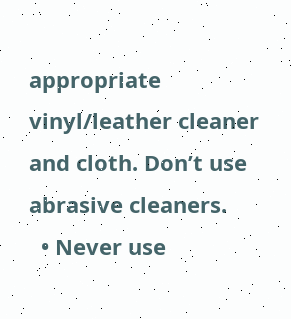appropriate vinyl/leather cleaner and cloth. Don’t use abrasive cleaners.
  • Never use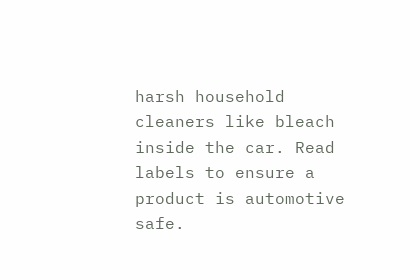harsh household cleaners like bleach inside the car. Read labels to ensure a product is automotive safe.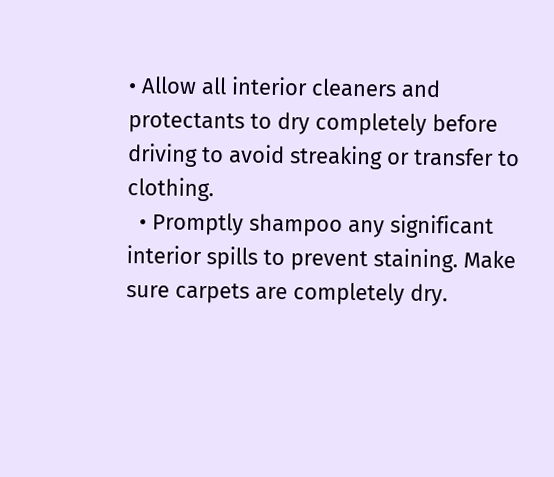• Allow all interior cleaners and protectants to dry completely before driving to avoid streaking or transfer to clothing.
  • Promptly shampoo any significant interior spills to prevent staining. Make sure carpets are completely dry.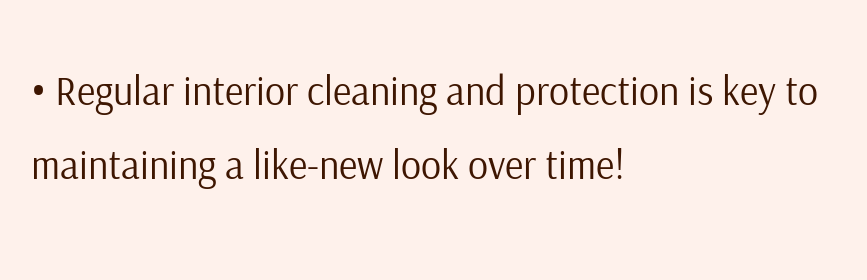• Regular interior cleaning and protection is key to maintaining a like-new look over time!